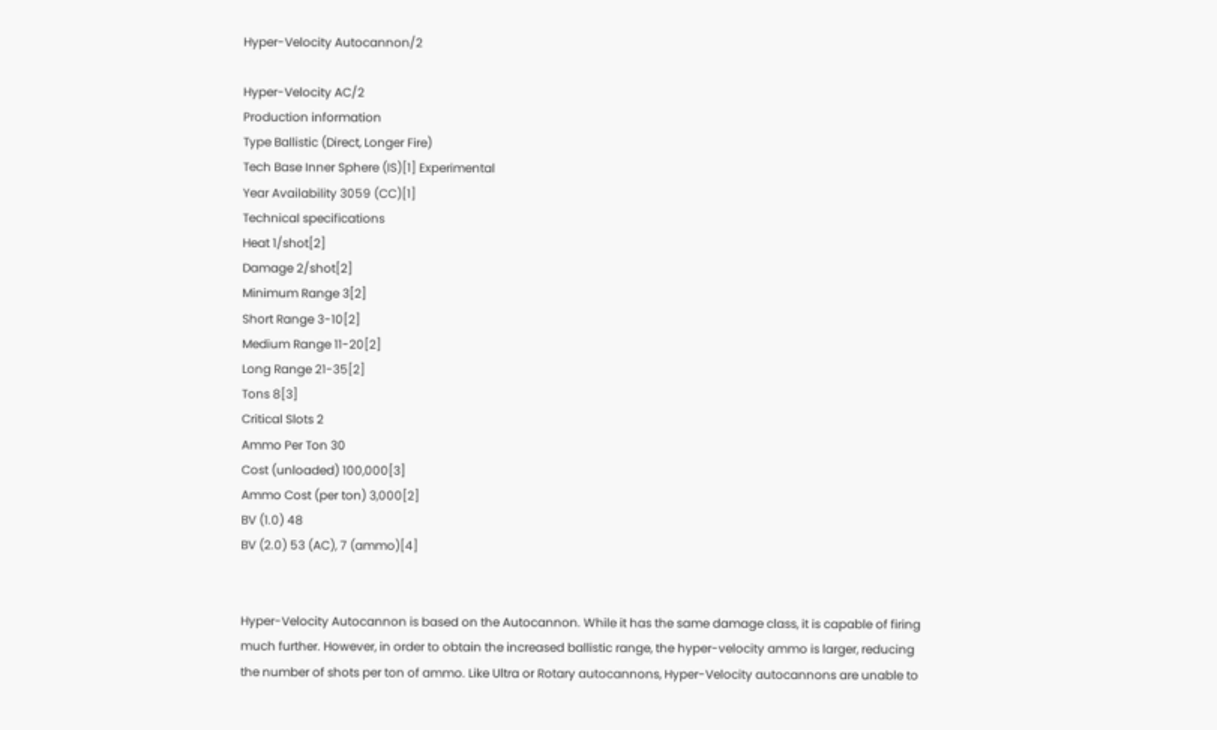Hyper-Velocity Autocannon/2

Hyper-Velocity AC/2
Production information
Type Ballistic (Direct, Longer Fire)
Tech Base Inner Sphere (IS)[1] Experimental
Year Availability 3059 (CC)[1]
Technical specifications
Heat 1/shot[2]
Damage 2/shot[2]
Minimum Range 3[2]
Short Range 3-10[2]
Medium Range 11-20[2]
Long Range 21-35[2]
Tons 8[3]
Critical Slots 2
Ammo Per Ton 30
Cost (unloaded) 100,000[3]
Ammo Cost (per ton) 3,000[2]
BV (1.0) 48
BV (2.0) 53 (AC), 7 (ammo)[4]


Hyper-Velocity Autocannon is based on the Autocannon. While it has the same damage class, it is capable of firing much further. However, in order to obtain the increased ballistic range, the hyper-velocity ammo is larger, reducing the number of shots per ton of ammo. Like Ultra or Rotary autocannons, Hyper-Velocity autocannons are unable to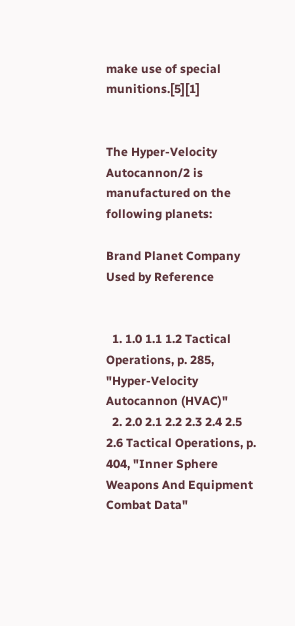make use of special munitions.[5][1]


The Hyper-Velocity Autocannon/2 is manufactured on the following planets:

Brand Planet Company Used by Reference


  1. 1.0 1.1 1.2 Tactical Operations, p. 285, "Hyper-Velocity Autocannon (HVAC)"
  2. 2.0 2.1 2.2 2.3 2.4 2.5 2.6 Tactical Operations, p. 404, "Inner Sphere Weapons And Equipment Combat Data"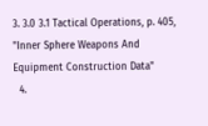3. 3.0 3.1 Tactical Operations, p. 405, "Inner Sphere Weapons And Equipment Construction Data"
  4.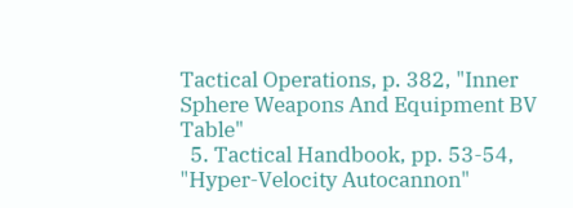Tactical Operations, p. 382, "Inner Sphere Weapons And Equipment BV Table"
  5. Tactical Handbook, pp. 53-54, "Hyper-Velocity Autocannon"